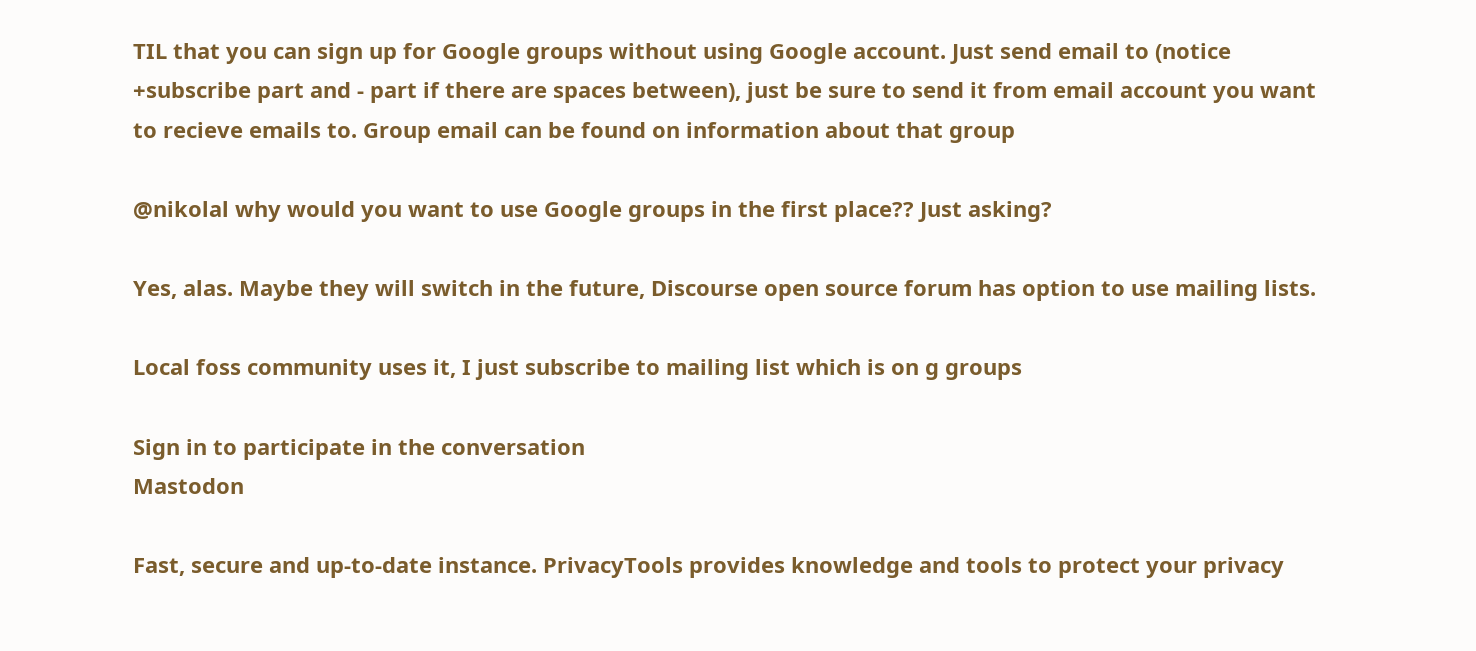TIL that you can sign up for Google groups without using Google account. Just send email to (notice +subscribe part and - part if there are spaces between), just be sure to send it from email account you want to recieve emails to. Group email can be found on information about that group

@nikolal why would you want to use Google groups in the first place?? Just asking?

Yes, alas. Maybe they will switch in the future, Discourse open source forum has option to use mailing lists.

Local foss community uses it, I just subscribe to mailing list which is on g groups

Sign in to participate in the conversation
Mastodon

Fast, secure and up-to-date instance. PrivacyTools provides knowledge and tools to protect your privacy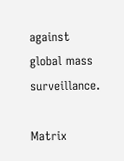against global mass surveillance.

Matrix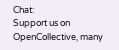Chat:
Support us on OpenCollective, many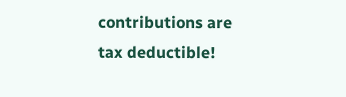contributions are tax deductible!